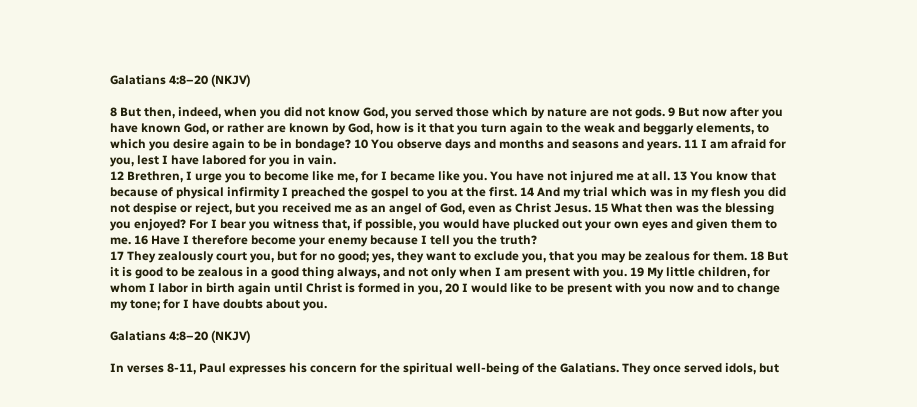Galatians 4:8–20 (NKJV)

8 But then, indeed, when you did not know God, you served those which by nature are not gods. 9 But now after you have known God, or rather are known by God, how is it that you turn again to the weak and beggarly elements, to which you desire again to be in bondage? 10 You observe days and months and seasons and years. 11 I am afraid for you, lest I have labored for you in vain.
12 Brethren, I urge you to become like me, for I became like you. You have not injured me at all. 13 You know that because of physical infirmity I preached the gospel to you at the first. 14 And my trial which was in my flesh you did not despise or reject, but you received me as an angel of God, even as Christ Jesus. 15 What then was the blessing you enjoyed? For I bear you witness that, if possible, you would have plucked out your own eyes and given them to me. 16 Have I therefore become your enemy because I tell you the truth?
17 They zealously court you, but for no good; yes, they want to exclude you, that you may be zealous for them. 18 But it is good to be zealous in a good thing always, and not only when I am present with you. 19 My little children, for whom I labor in birth again until Christ is formed in you, 20 I would like to be present with you now and to change my tone; for I have doubts about you.

Galatians 4:8–20 (NKJV)

In verses 8-11, Paul expresses his concern for the spiritual well-being of the Galatians. They once served idols, but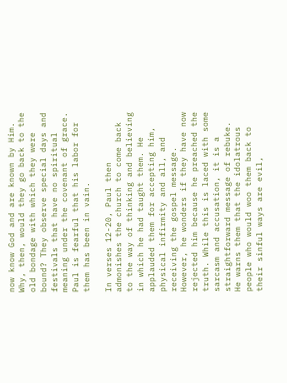now know God and are known by Him. Why, then, would they go back to the old bondage with which they were bound? They observe special days and festivals that have no spiritual meaning under the covenant of grace. Paul is fearful that his labor for them has been in vain.

In verses 12-20, Paul then admonishes the church to come back to the way of thinking and believing in which he had taught them. He applauded them for accepting him, physical infirmity and all, and receiving the gospel message. However, he wonders if they have now rejected him because he preached the truth. While this is laced with some sarcasm and accusation, it is a straightforward message of rebuke. He warns them that the idolatrous people who would woo them back to their sinful ways are evil,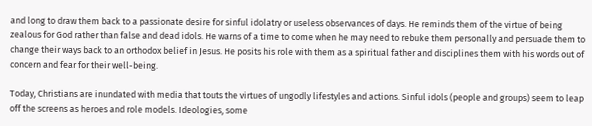and long to draw them back to a passionate desire for sinful idolatry or useless observances of days. He reminds them of the virtue of being zealous for God rather than false and dead idols. He warns of a time to come when he may need to rebuke them personally and persuade them to change their ways back to an orthodox belief in Jesus. He posits his role with them as a spiritual father and disciplines them with his words out of concern and fear for their well-being.

Today, Christians are inundated with media that touts the virtues of ungodly lifestyles and actions. Sinful idols (people and groups) seem to leap off the screens as heroes and role models. Ideologies, some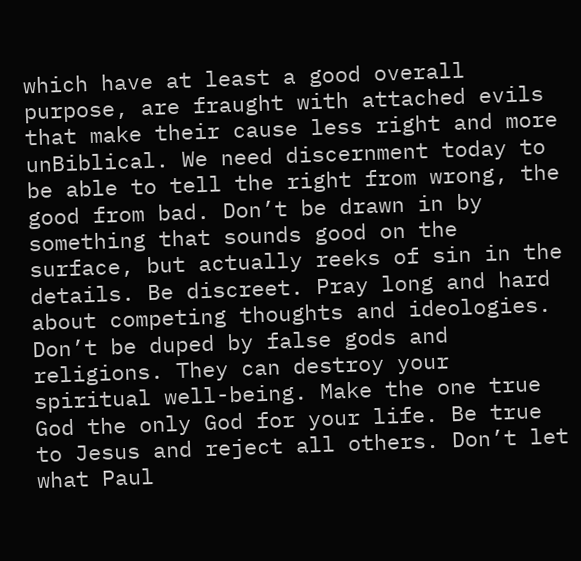which have at least a good overall purpose, are fraught with attached evils that make their cause less right and more unBiblical. We need discernment today to be able to tell the right from wrong, the good from bad. Don’t be drawn in by something that sounds good on the surface, but actually reeks of sin in the details. Be discreet. Pray long and hard about competing thoughts and ideologies. Don’t be duped by false gods and religions. They can destroy your spiritual well-being. Make the one true God the only God for your life. Be true to Jesus and reject all others. Don’t let what Paul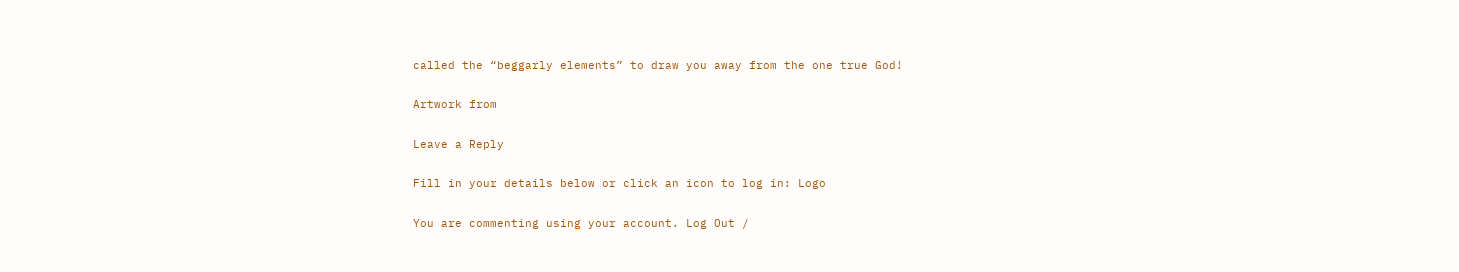called the “beggarly elements” to draw you away from the one true God!

Artwork from

Leave a Reply

Fill in your details below or click an icon to log in: Logo

You are commenting using your account. Log Out /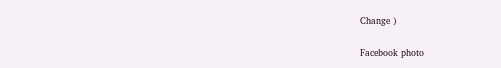Change )

Facebook photo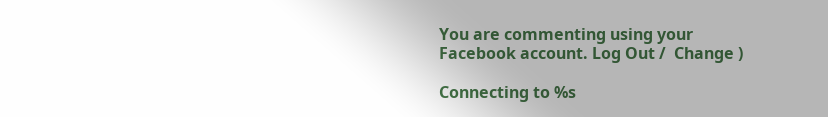You are commenting using your Facebook account. Log Out /  Change )

Connecting to %s